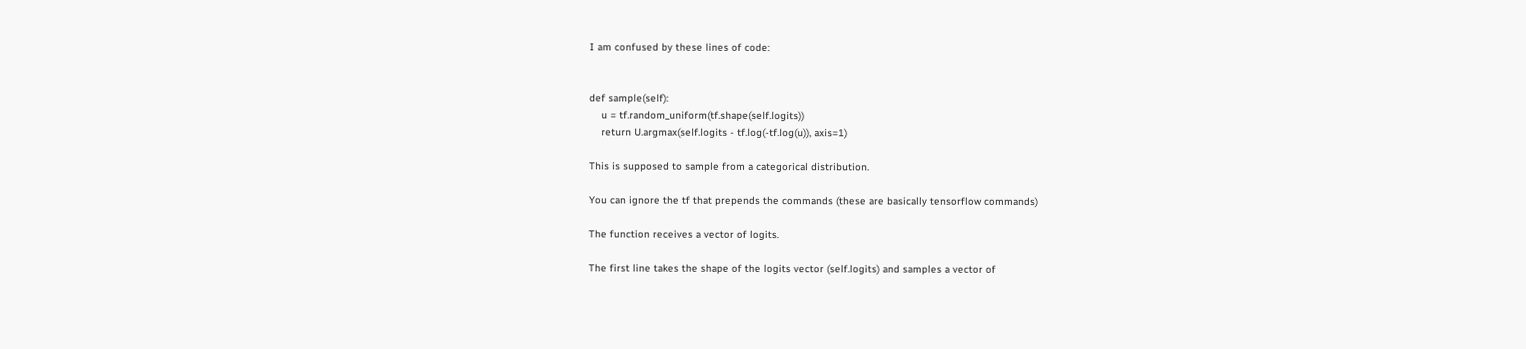I am confused by these lines of code:


def sample(self):
    u = tf.random_uniform(tf.shape(self.logits))
    return U.argmax(self.logits - tf.log(-tf.log(u)), axis=1)

This is supposed to sample from a categorical distribution.

You can ignore the tf that prepends the commands (these are basically tensorflow commands)

The function receives a vector of logits.

The first line takes the shape of the logits vector (self.logits) and samples a vector of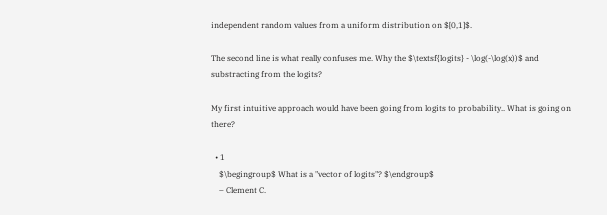independent random values from a uniform distribution on $[0,1]$.

The second line is what really confuses me. Why the $\textsf{logits} - \log(-\log(x))$ and substracting from the logits?

My first intuitive approach would have been going from logits to probability.. What is going on there?

  • 1
    $\begingroup$ What is a "vector of logits"? $\endgroup$
    – Clement C.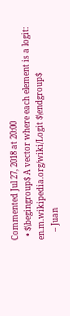Commented Jul 27, 2018 at 20:00
  • $\begingroup$ A vector where each element is a logit: en.m.wikipedia.org/wiki/Logit $\endgroup$
    – Juan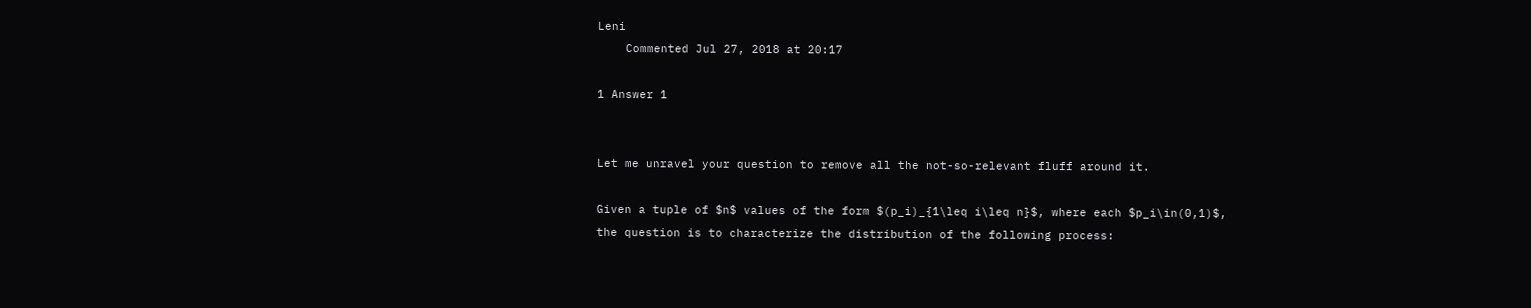Leni
    Commented Jul 27, 2018 at 20:17

1 Answer 1


Let me unravel your question to remove all the not-so-relevant fluff around it.

Given a tuple of $n$ values of the form $(p_i)_{1\leq i\leq n}$, where each $p_i\in(0,1)$, the question is to characterize the distribution of the following process: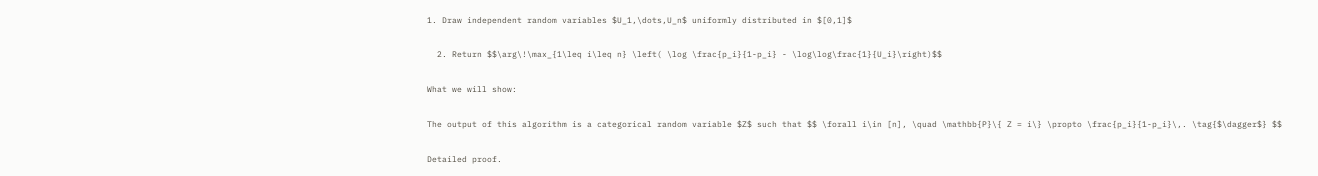1. Draw independent random variables $U_1,\dots,U_n$ uniformly distributed in $[0,1]$

  2. Return $$\arg\!\max_{1\leq i\leq n} \left( \log \frac{p_i}{1-p_i} - \log\log\frac{1}{U_i}\right)$$

What we will show:

The output of this algorithm is a categorical random variable $Z$ such that $$ \forall i\in [n], \quad \mathbb{P}\{ Z = i\} \propto \frac{p_i}{1-p_i}\,. \tag{$\dagger$} $$

Detailed proof.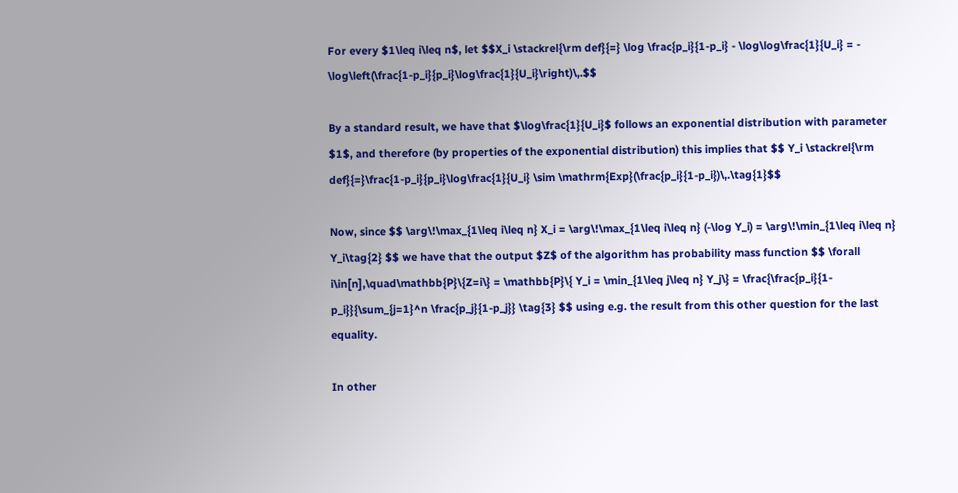For every $1\leq i\leq n$, let $$X_i \stackrel{\rm def}{=} \log \frac{p_i}{1-p_i} - \log\log\frac{1}{U_i} = - \log\left(\frac{1-p_i}{p_i}\log\frac{1}{U_i}\right)\,.$$

By a standard result, we have that $\log\frac{1}{U_i}$ follows an exponential distribution with parameter $1$, and therefore (by properties of the exponential distribution) this implies that $$ Y_i \stackrel{\rm def}{=}\frac{1-p_i}{p_i}\log\frac{1}{U_i} \sim \mathrm{Exp}(\frac{p_i}{1-p_i})\,.\tag{1}$$

Now, since $$ \arg\!\max_{1\leq i\leq n} X_i = \arg\!\max_{1\leq i\leq n} (-\log Y_i) = \arg\!\min_{1\leq i\leq n} Y_i\tag{2} $$ we have that the output $Z$ of the algorithm has probability mass function $$ \forall i\in[n],\quad\mathbb{P}\{Z=i\} = \mathbb{P}\{ Y_i = \min_{1\leq j\leq n} Y_j\} = \frac{\frac{p_i}{1-p_i}}{\sum_{j=1}^n \frac{p_j}{1-p_j}} \tag{3} $$ using e.g. the result from this other question for the last equality.

In other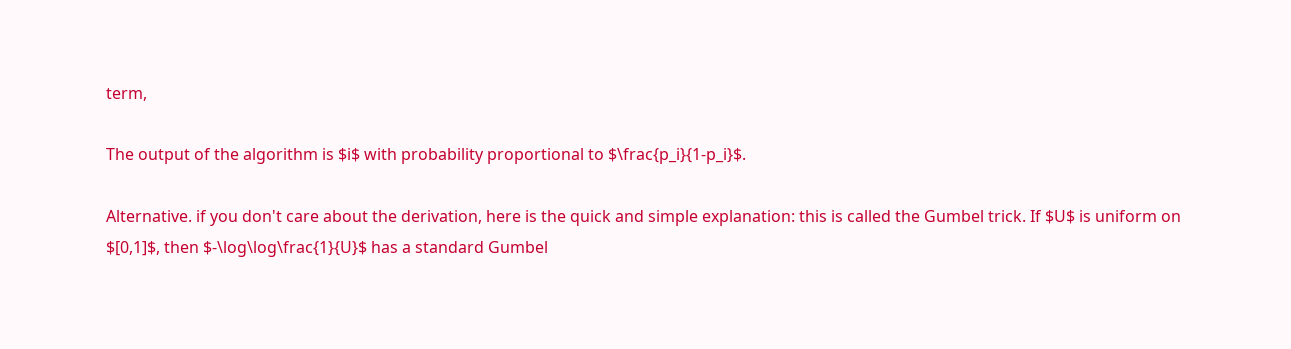term,

The output of the algorithm is $i$ with probability proportional to $\frac{p_i}{1-p_i}$.

Alternative. if you don't care about the derivation, here is the quick and simple explanation: this is called the Gumbel trick. If $U$ is uniform on $[0,1]$, then $-\log\log\frac{1}{U}$ has a standard Gumbel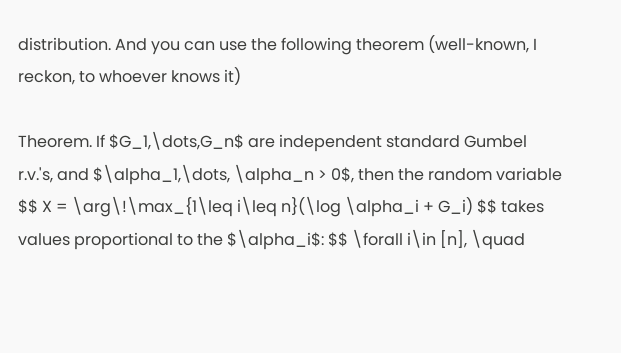distribution. And you can use the following theorem (well-known, I reckon, to whoever knows it)

Theorem. If $G_1,\dots,G_n$ are independent standard Gumbel r.v.'s, and $\alpha_1,\dots, \alpha_n > 0$, then the random variable $$ X = \arg\!\max_{1\leq i\leq n}(\log \alpha_i + G_i) $$ takes values proportional to the $\alpha_i$: $$ \forall i\in [n], \quad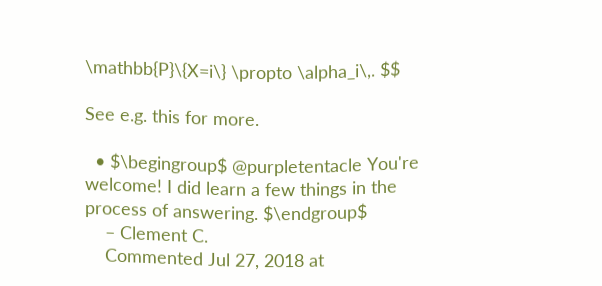\mathbb{P}\{X=i\} \propto \alpha_i\,. $$

See e.g. this for more.

  • $\begingroup$ @purpletentacle You're welcome! I did learn a few things in the process of answering. $\endgroup$
    – Clement C.
    Commented Jul 27, 2018 at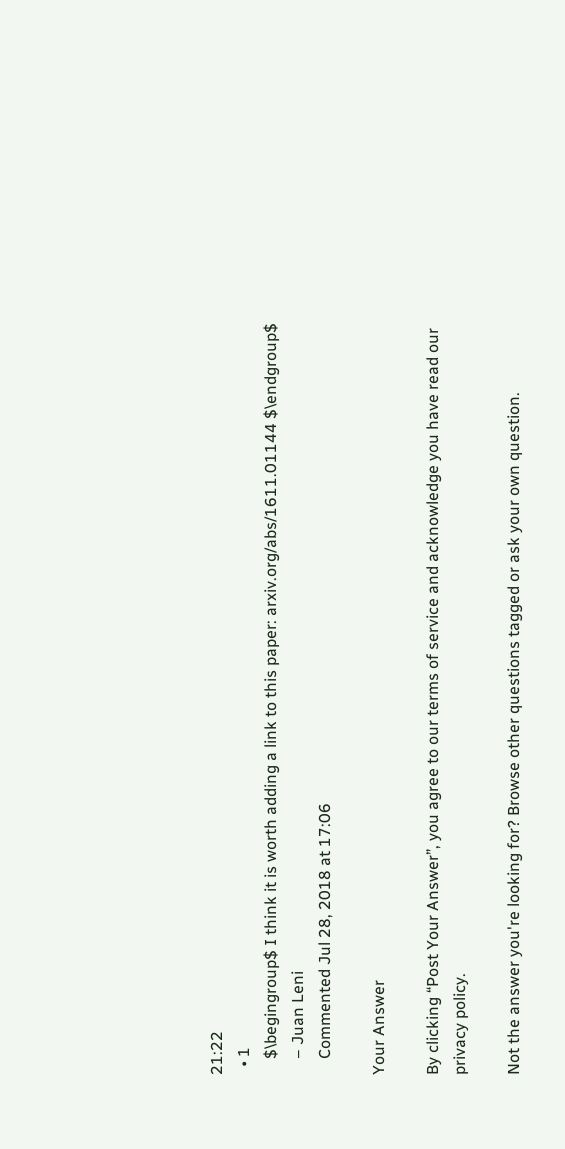21:22
  • 1
    $\begingroup$ I think it is worth adding a link to this paper: arxiv.org/abs/1611.01144 $\endgroup$
    – Juan Leni
    Commented Jul 28, 2018 at 17:06

Your Answer

By clicking “Post Your Answer”, you agree to our terms of service and acknowledge you have read our privacy policy.

Not the answer you're looking for? Browse other questions tagged or ask your own question.